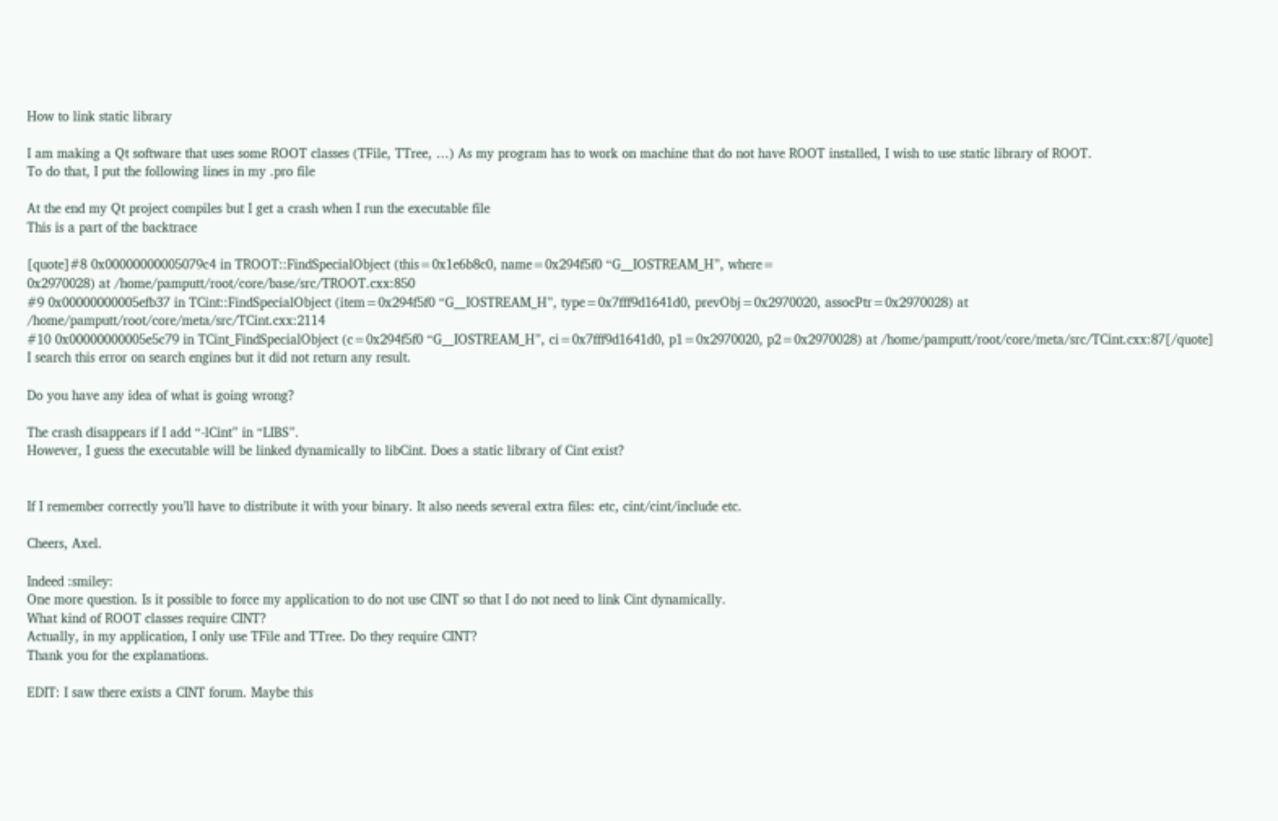How to link static library

I am making a Qt software that uses some ROOT classes (TFile, TTree, …) As my program has to work on machine that do not have ROOT installed, I wish to use static library of ROOT.
To do that, I put the following lines in my .pro file

At the end my Qt project compiles but I get a crash when I run the executable file
This is a part of the backtrace

[quote]#8 0x00000000005079c4 in TROOT::FindSpecialObject (this=0x1e6b8c0, name=0x294f5f0 “G__IOSTREAM_H”, where=
0x2970028) at /home/pamputt/root/core/base/src/TROOT.cxx:850
#9 0x00000000005efb37 in TCint::FindSpecialObject (item=0x294f5f0 “G__IOSTREAM_H”, type=0x7fff9d1641d0, prevObj=0x2970020, assocPtr=0x2970028) at /home/pamputt/root/core/meta/src/TCint.cxx:2114
#10 0x00000000005e5c79 in TCint_FindSpecialObject (c=0x294f5f0 “G__IOSTREAM_H”, ci=0x7fff9d1641d0, p1=0x2970020, p2=0x2970028) at /home/pamputt/root/core/meta/src/TCint.cxx:87[/quote]
I search this error on search engines but it did not return any result.

Do you have any idea of what is going wrong?

The crash disappears if I add “-lCint” in “LIBS”.
However, I guess the executable will be linked dynamically to libCint. Does a static library of Cint exist?


If I remember correctly you’ll have to distribute it with your binary. It also needs several extra files: etc, cint/cint/include etc.

Cheers, Axel.

Indeed :smiley:
One more question. Is it possible to force my application to do not use CINT so that I do not need to link Cint dynamically.
What kind of ROOT classes require CINT?
Actually, in my application, I only use TFile and TTree. Do they require CINT?
Thank you for the explanations.

EDIT: I saw there exists a CINT forum. Maybe this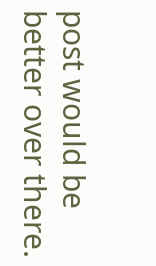post would be better over there.